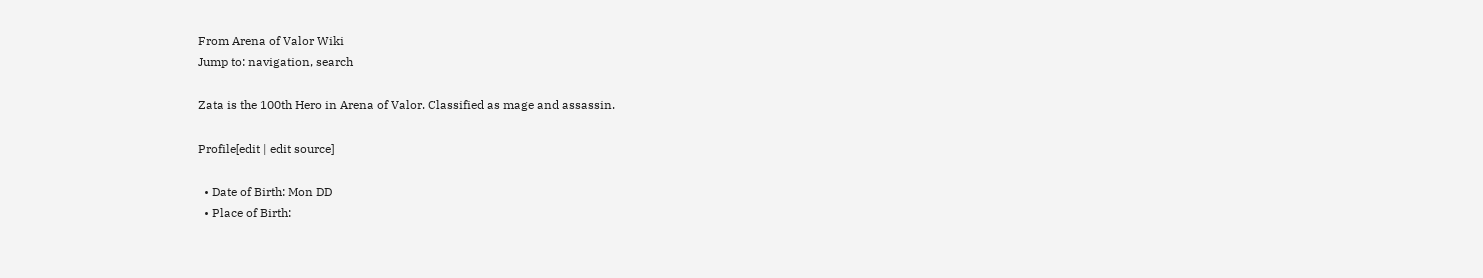From Arena of Valor Wiki
Jump to: navigation, search

Zata is the 100th Hero in Arena of Valor. Classified as mage and assassin.

Profile[edit | edit source]

  • Date of Birth: Mon DD
  • Place of Birth: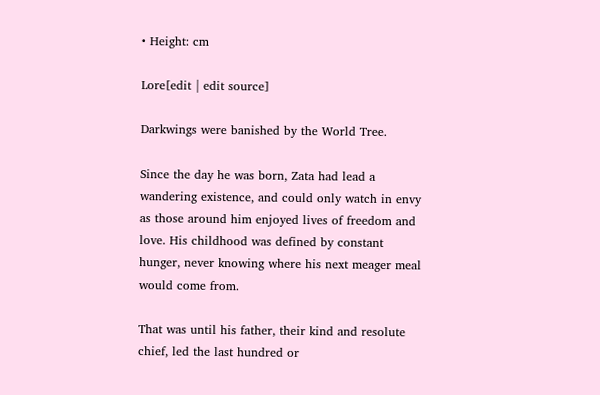• Height: cm

Lore[edit | edit source]

Darkwings were banished by the World Tree.

Since the day he was born, Zata had lead a wandering existence, and could only watch in envy as those around him enjoyed lives of freedom and love. His childhood was defined by constant hunger, never knowing where his next meager meal would come from.

That was until his father, their kind and resolute chief, led the last hundred or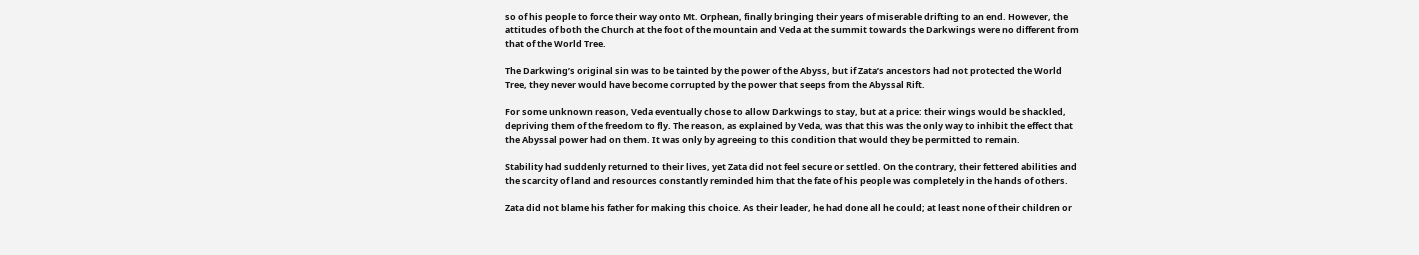so of his people to force their way onto Mt. Orphean, finally bringing their years of miserable drifting to an end. However, the attitudes of both the Church at the foot of the mountain and Veda at the summit towards the Darkwings were no different from that of the World Tree.

The Darkwing’s original sin was to be tainted by the power of the Abyss, but if Zata’s ancestors had not protected the World Tree, they never would have become corrupted by the power that seeps from the Abyssal Rift.

For some unknown reason, Veda eventually chose to allow Darkwings to stay, but at a price: their wings would be shackled, depriving them of the freedom to fly. The reason, as explained by Veda, was that this was the only way to inhibit the effect that the Abyssal power had on them. It was only by agreeing to this condition that would they be permitted to remain.

Stability had suddenly returned to their lives, yet Zata did not feel secure or settled. On the contrary, their fettered abilities and the scarcity of land and resources constantly reminded him that the fate of his people was completely in the hands of others.

Zata did not blame his father for making this choice. As their leader, he had done all he could; at least none of their children or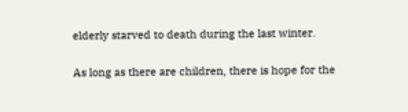elderly starved to death during the last winter.

As long as there are children, there is hope for the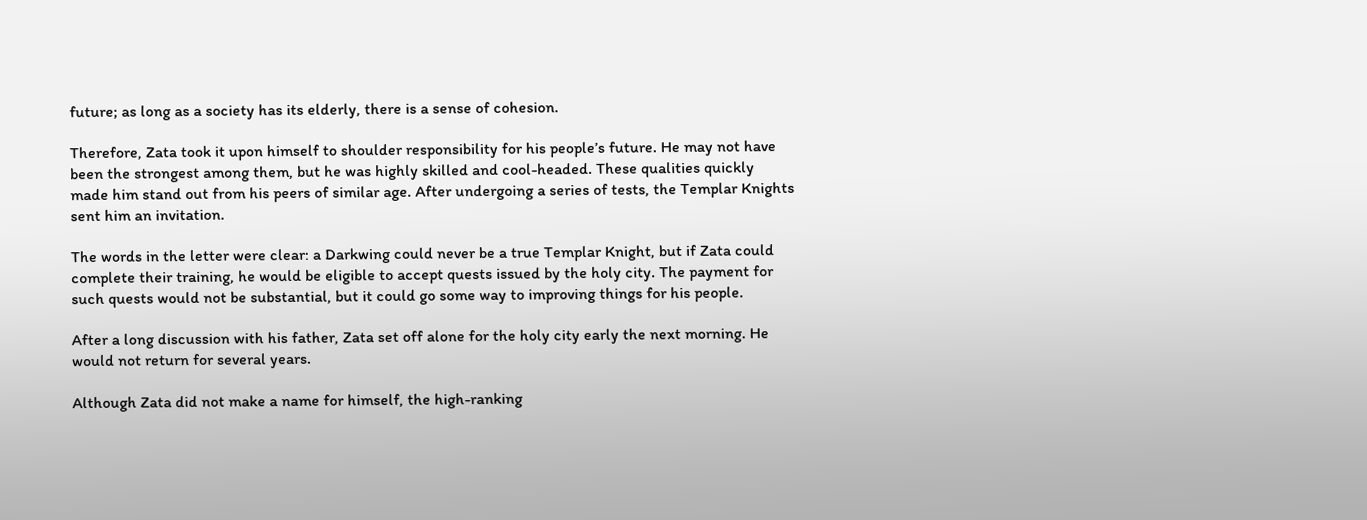future; as long as a society has its elderly, there is a sense of cohesion.

Therefore, Zata took it upon himself to shoulder responsibility for his people’s future. He may not have been the strongest among them, but he was highly skilled and cool-headed. These qualities quickly made him stand out from his peers of similar age. After undergoing a series of tests, the Templar Knights sent him an invitation.

The words in the letter were clear: a Darkwing could never be a true Templar Knight, but if Zata could complete their training, he would be eligible to accept quests issued by the holy city. The payment for such quests would not be substantial, but it could go some way to improving things for his people.

After a long discussion with his father, Zata set off alone for the holy city early the next morning. He would not return for several years.

Although Zata did not make a name for himself, the high-ranking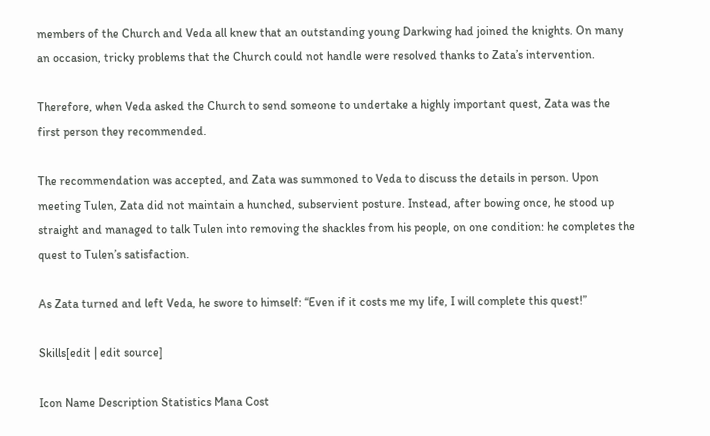members of the Church and Veda all knew that an outstanding young Darkwing had joined the knights. On many an occasion, tricky problems that the Church could not handle were resolved thanks to Zata’s intervention.

Therefore, when Veda asked the Church to send someone to undertake a highly important quest, Zata was the first person they recommended.

The recommendation was accepted, and Zata was summoned to Veda to discuss the details in person. Upon meeting Tulen, Zata did not maintain a hunched, subservient posture. Instead, after bowing once, he stood up straight and managed to talk Tulen into removing the shackles from his people, on one condition: he completes the quest to Tulen’s satisfaction.

As Zata turned and left Veda, he swore to himself: “Even if it costs me my life, I will complete this quest!”

Skills[edit | edit source]

Icon Name Description Statistics Mana Cost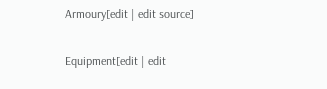Armoury[edit | edit source]

Equipment[edit | edit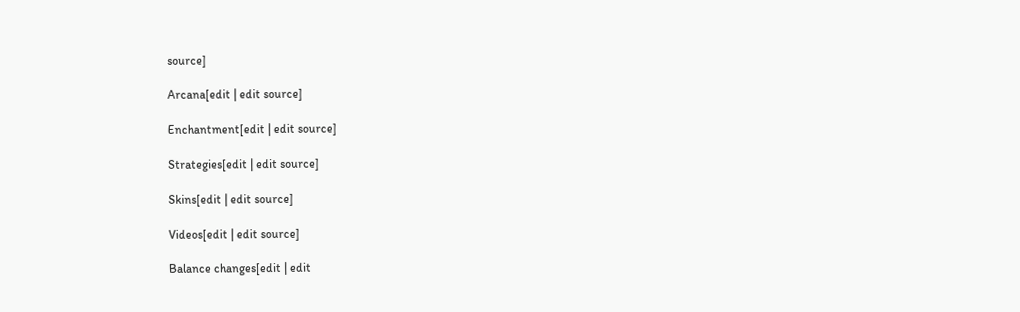source]

Arcana[edit | edit source]

Enchantment[edit | edit source]

Strategies[edit | edit source]

Skins[edit | edit source]

Videos[edit | edit source]

Balance changes[edit | edit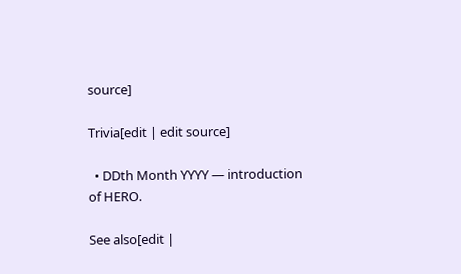source]

Trivia[edit | edit source]

  • DDth Month YYYY — introduction of HERO.

See also[edit |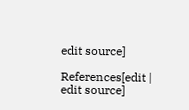edit source]

References[edit | edit source]